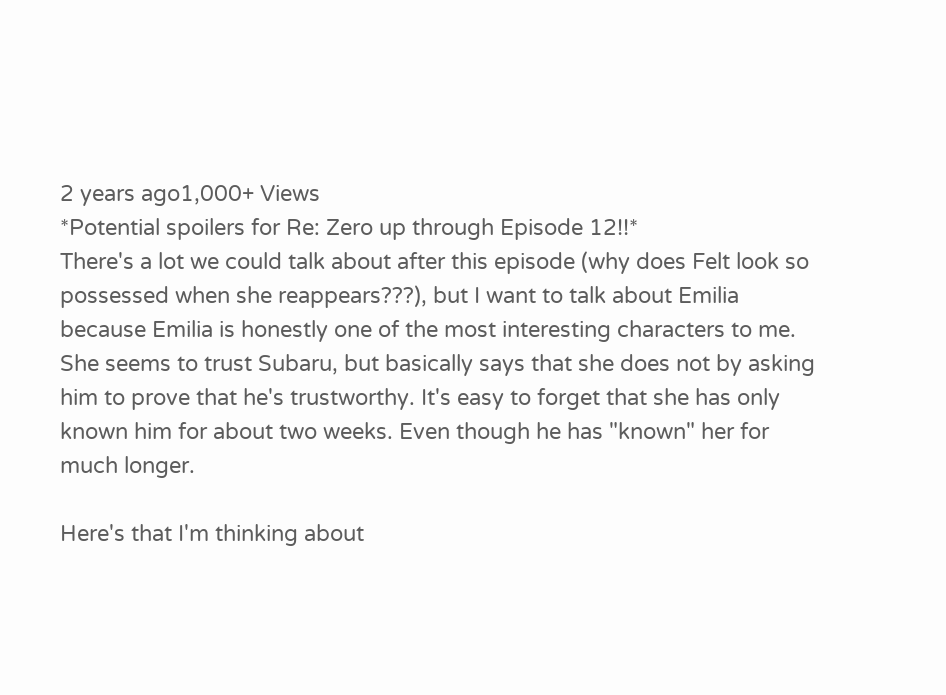2 years ago1,000+ Views
*Potential spoilers for Re: Zero up through Episode 12!!*
There's a lot we could talk about after this episode (why does Felt look so possessed when she reappears???), but I want to talk about Emilia because Emilia is honestly one of the most interesting characters to me. She seems to trust Subaru, but basically says that she does not by asking him to prove that he's trustworthy. It's easy to forget that she has only known him for about two weeks. Even though he has "known" her for much longer.

Here's that I'm thinking about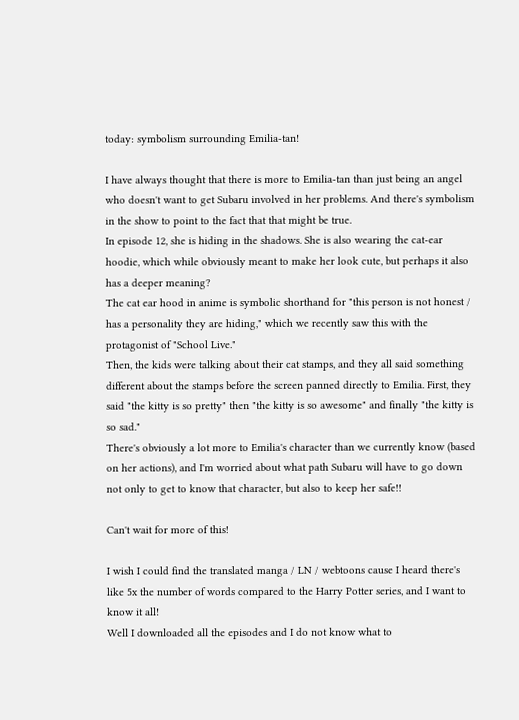today: symbolism surrounding Emilia-tan!

I have always thought that there is more to Emilia-tan than just being an angel who doesn't want to get Subaru involved in her problems. And there's symbolism in the show to point to the fact that that might be true.
In episode 12, she is hiding in the shadows. She is also wearing the cat-ear hoodie, which while obviously meant to make her look cute, but perhaps it also has a deeper meaning?
The cat ear hood in anime is symbolic shorthand for "this person is not honest / has a personality they are hiding," which we recently saw this with the protagonist of "School Live."
Then, the kids were talking about their cat stamps, and they all said something different about the stamps before the screen panned directly to Emilia. First, they said "the kitty is so pretty" then "the kitty is so awesome" and finally "the kitty is so sad."
There's obviously a lot more to Emilia's character than we currently know (based on her actions), and I'm worried about what path Subaru will have to go down not only to get to know that character, but also to keep her safe!!

Can't wait for more of this!

I wish I could find the translated manga / LN / webtoons cause I heard there's like 5x the number of words compared to the Harry Potter series, and I want to know it all!
Well I downloaded all the episodes and I do not know what to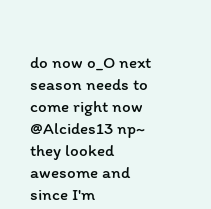do now o_O next season needs to come right now
@Alcides13 np~ they looked awesome and since I'm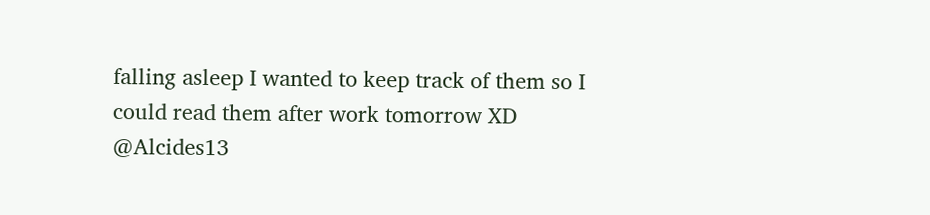falling asleep I wanted to keep track of them so I could read them after work tomorrow XD
@Alcides13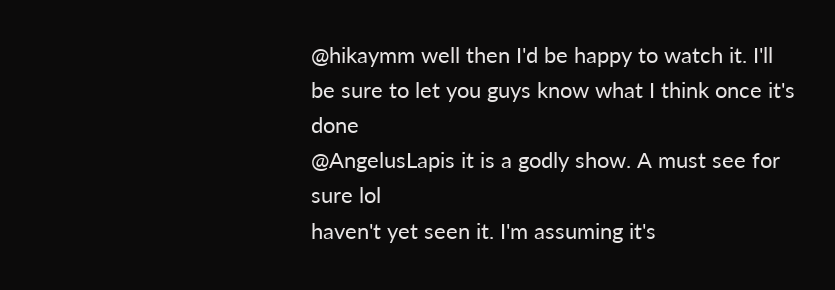@hikaymm well then I'd be happy to watch it. I'll be sure to let you guys know what I think once it's done
@AngelusLapis it is a godly show. A must see for sure lol
haven't yet seen it. I'm assuming it's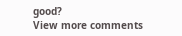good?
View more comments